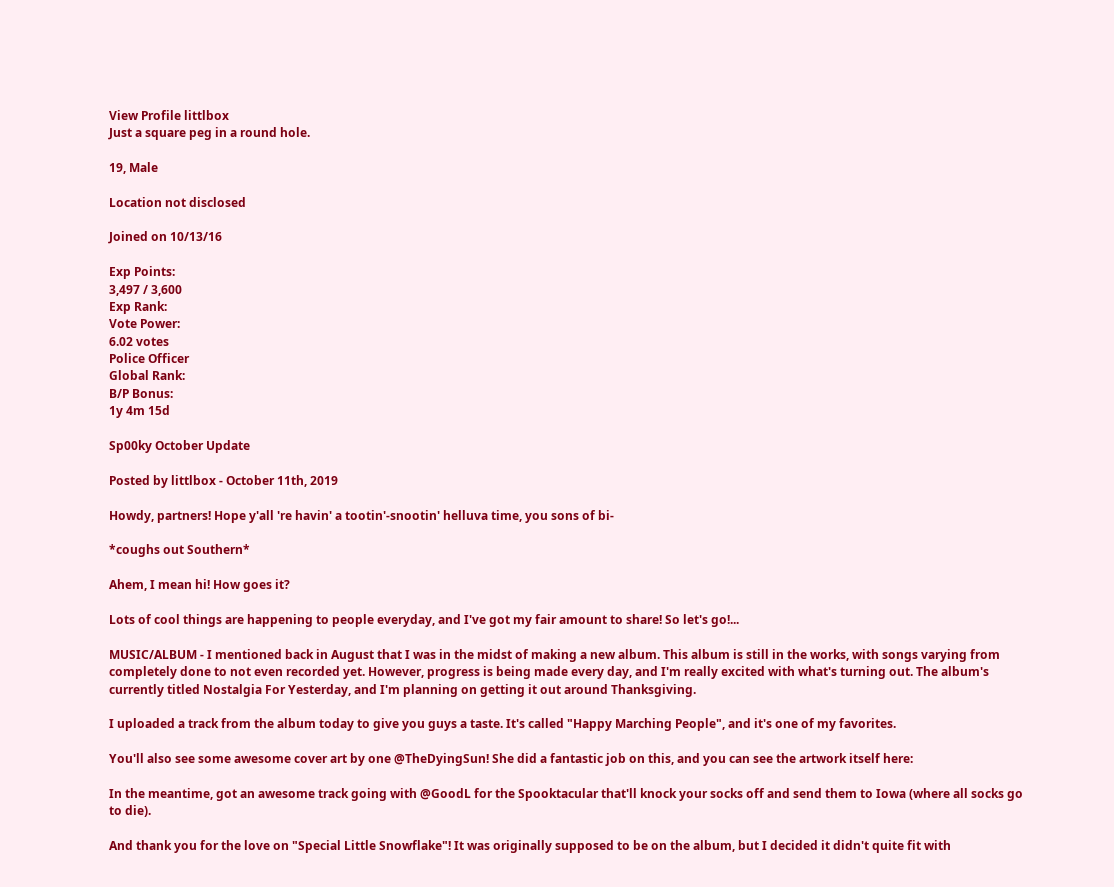View Profile littlbox
Just a square peg in a round hole.

19, Male

Location not disclosed

Joined on 10/13/16

Exp Points:
3,497 / 3,600
Exp Rank:
Vote Power:
6.02 votes
Police Officer
Global Rank:
B/P Bonus:
1y 4m 15d

Sp00ky October Update

Posted by littlbox - October 11th, 2019

Howdy, partners! Hope y'all 're havin' a tootin'-snootin' helluva time, you sons of bi-

*coughs out Southern*

Ahem, I mean hi! How goes it?

Lots of cool things are happening to people everyday, and I've got my fair amount to share! So let's go!...

MUSIC/ALBUM - I mentioned back in August that I was in the midst of making a new album. This album is still in the works, with songs varying from completely done to not even recorded yet. However, progress is being made every day, and I'm really excited with what's turning out. The album's currently titled Nostalgia For Yesterday, and I'm planning on getting it out around Thanksgiving.

I uploaded a track from the album today to give you guys a taste. It's called "Happy Marching People", and it's one of my favorites.

You'll also see some awesome cover art by one @TheDyingSun! She did a fantastic job on this, and you can see the artwork itself here:

In the meantime, got an awesome track going with @GoodL for the Spooktacular that'll knock your socks off and send them to Iowa (where all socks go to die).

And thank you for the love on "Special Little Snowflake"! It was originally supposed to be on the album, but I decided it didn't quite fit with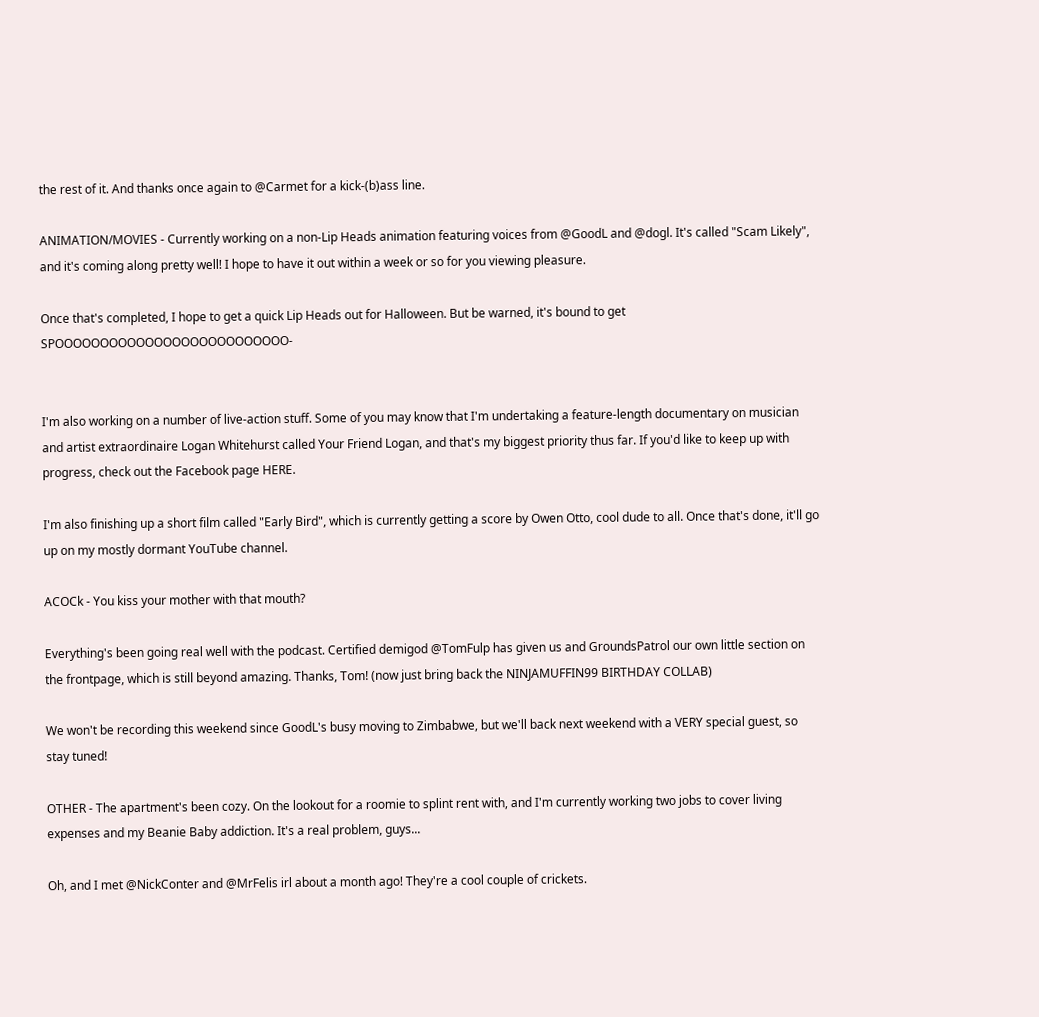the rest of it. And thanks once again to @Carmet for a kick-(b)ass line.

ANIMATION/MOVIES - Currently working on a non-Lip Heads animation featuring voices from @GoodL and @dogl. It's called "Scam Likely", and it's coming along pretty well! I hope to have it out within a week or so for you viewing pleasure.

Once that's completed, I hope to get a quick Lip Heads out for Halloween. But be warned, it's bound to get SPOOOOOOOOOOOOOOOOOOOOOOOOOO-


I'm also working on a number of live-action stuff. Some of you may know that I'm undertaking a feature-length documentary on musician and artist extraordinaire Logan Whitehurst called Your Friend Logan, and that's my biggest priority thus far. If you'd like to keep up with progress, check out the Facebook page HERE.

I'm also finishing up a short film called "Early Bird", which is currently getting a score by Owen Otto, cool dude to all. Once that's done, it'll go up on my mostly dormant YouTube channel.

ACOCk - You kiss your mother with that mouth?

Everything's been going real well with the podcast. Certified demigod @TomFulp has given us and GroundsPatrol our own little section on the frontpage, which is still beyond amazing. Thanks, Tom! (now just bring back the NINJAMUFFIN99 BIRTHDAY COLLAB)

We won't be recording this weekend since GoodL's busy moving to Zimbabwe, but we'll back next weekend with a VERY special guest, so stay tuned!

OTHER - The apartment's been cozy. On the lookout for a roomie to splint rent with, and I'm currently working two jobs to cover living expenses and my Beanie Baby addiction. It's a real problem, guys...

Oh, and I met @NickConter and @MrFelis irl about a month ago! They're a cool couple of crickets.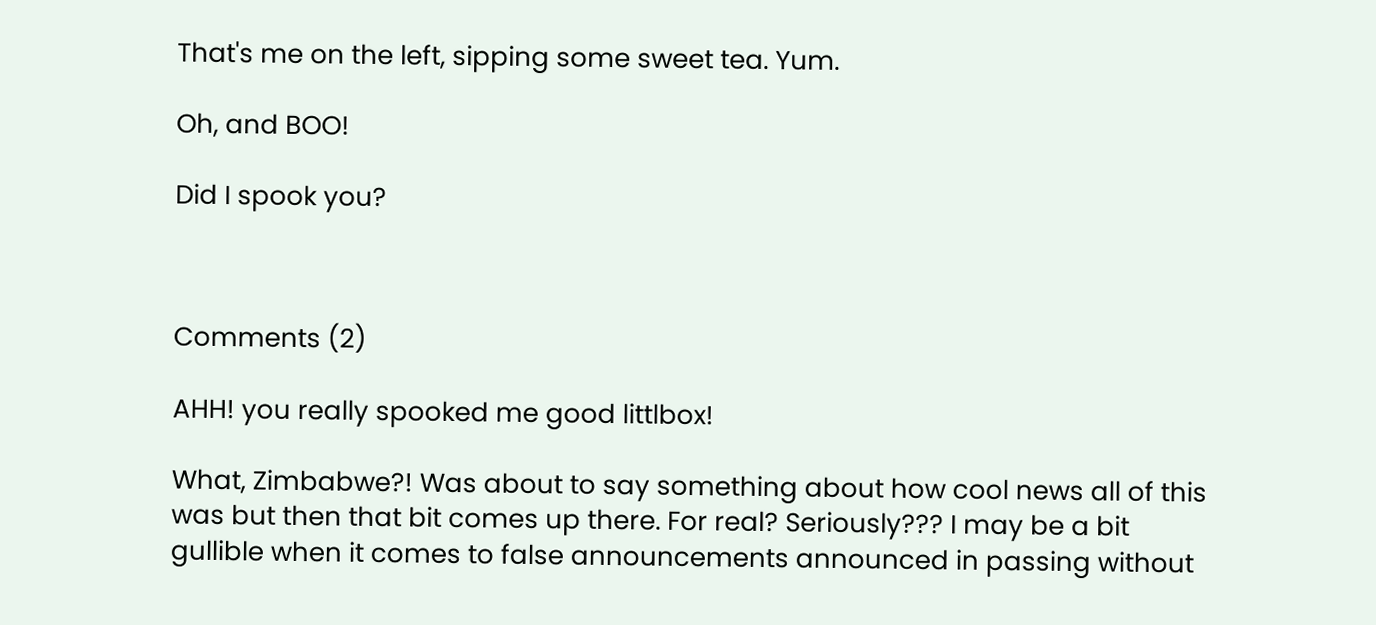That's me on the left, sipping some sweet tea. Yum.

Oh, and BOO!

Did I spook you?



Comments (2)

AHH! you really spooked me good littlbox!

What, Zimbabwe?! Was about to say something about how cool news all of this was but then that bit comes up there. For real? Seriously??? I may be a bit gullible when it comes to false announcements announced in passing without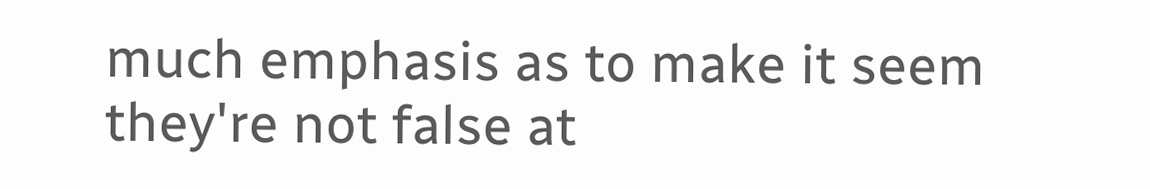much emphasis as to make it seem they're not false at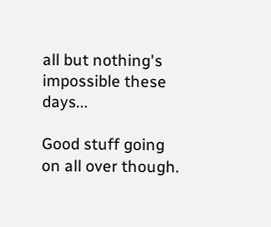all but nothing's impossible these days...

Good stuff going on all over though.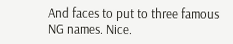And faces to put to three famous NG names. Nice.